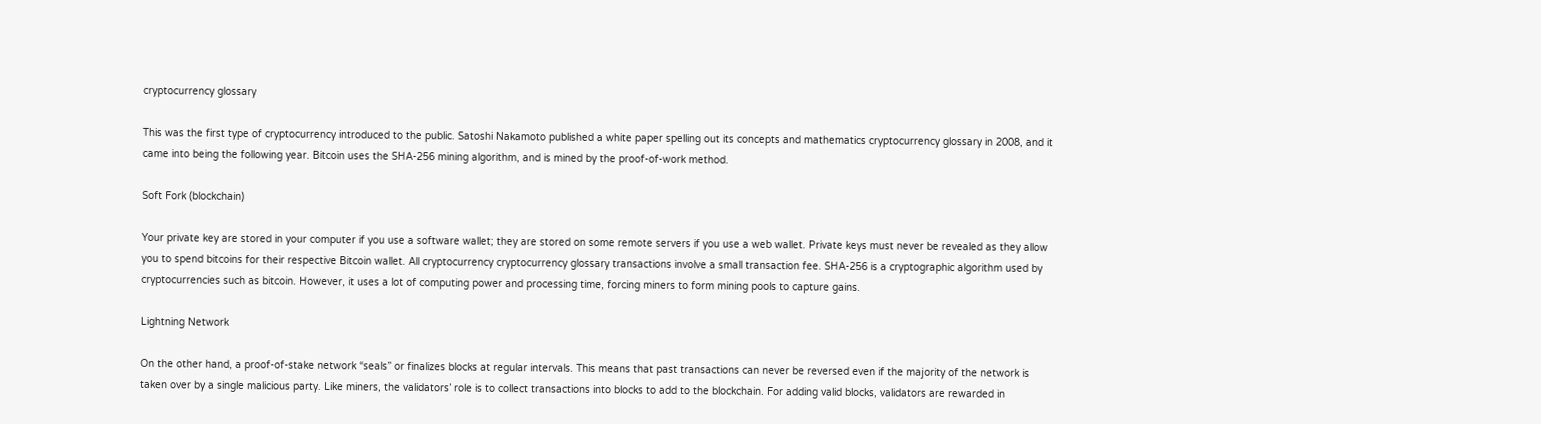cryptocurrency glossary

This was the first type of cryptocurrency introduced to the public. Satoshi Nakamoto published a white paper spelling out its concepts and mathematics cryptocurrency glossary in 2008, and it came into being the following year. Bitcoin uses the SHA-256 mining algorithm, and is mined by the proof-of-work method.

Soft Fork (blockchain)

Your private key are stored in your computer if you use a software wallet; they are stored on some remote servers if you use a web wallet. Private keys must never be revealed as they allow you to spend bitcoins for their respective Bitcoin wallet. All cryptocurrency cryptocurrency glossary transactions involve a small transaction fee. SHA-256 is a cryptographic algorithm used by cryptocurrencies such as bitcoin. However, it uses a lot of computing power and processing time, forcing miners to form mining pools to capture gains.

Lightning Network

On the other hand, a proof-of-stake network “seals” or finalizes blocks at regular intervals. This means that past transactions can never be reversed even if the majority of the network is taken over by a single malicious party. Like miners, the validators’ role is to collect transactions into blocks to add to the blockchain. For adding valid blocks, validators are rewarded in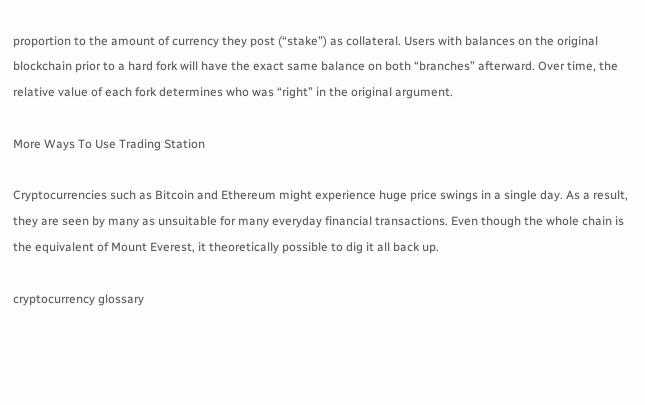proportion to the amount of currency they post (“stake”) as collateral. Users with balances on the original blockchain prior to a hard fork will have the exact same balance on both “branches” afterward. Over time, the relative value of each fork determines who was “right” in the original argument.

More Ways To Use Trading Station

Cryptocurrencies such as Bitcoin and Ethereum might experience huge price swings in a single day. As a result, they are seen by many as unsuitable for many everyday financial transactions. Even though the whole chain is the equivalent of Mount Everest, it theoretically possible to dig it all back up.

cryptocurrency glossary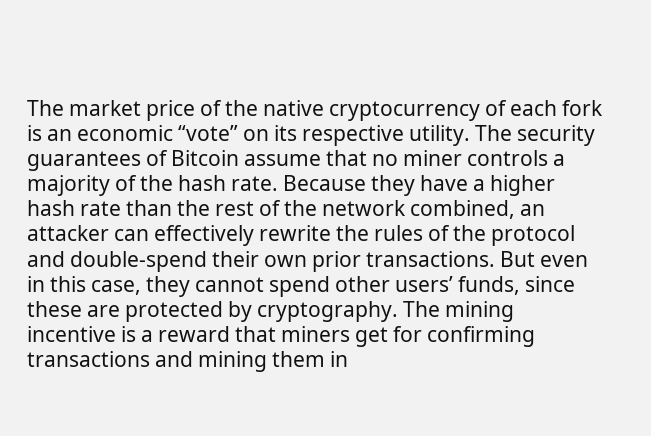The market price of the native cryptocurrency of each fork is an economic “vote” on its respective utility. The security guarantees of Bitcoin assume that no miner controls a majority of the hash rate. Because they have a higher hash rate than the rest of the network combined, an attacker can effectively rewrite the rules of the protocol and double-spend their own prior transactions. But even in this case, they cannot spend other users’ funds, since these are protected by cryptography. The mining incentive is a reward that miners get for confirming transactions and mining them in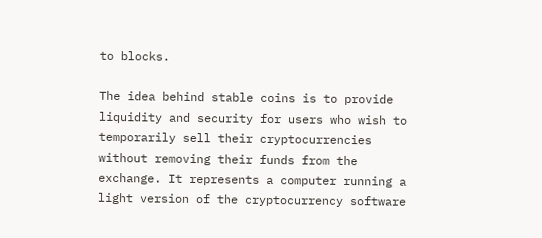to blocks.

The idea behind stable coins is to provide liquidity and security for users who wish to temporarily sell their cryptocurrencies without removing their funds from the exchange. It represents a computer running a light version of the cryptocurrency software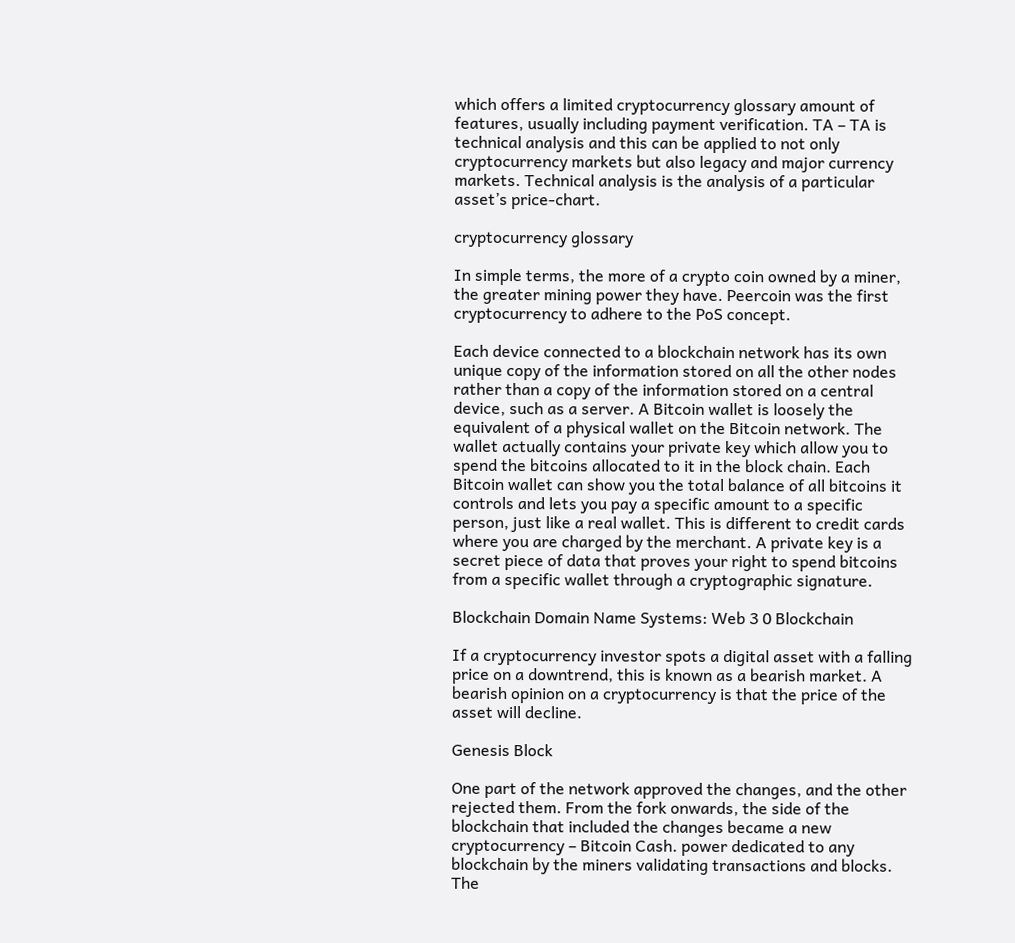which offers a limited cryptocurrency glossary amount of features, usually including payment verification. TA – TA is technical analysis and this can be applied to not only cryptocurrency markets but also legacy and major currency markets. Technical analysis is the analysis of a particular asset’s price-chart.

cryptocurrency glossary

In simple terms, the more of a crypto coin owned by a miner, the greater mining power they have. Peercoin was the first cryptocurrency to adhere to the PoS concept.

Each device connected to a blockchain network has its own unique copy of the information stored on all the other nodes rather than a copy of the information stored on a central device, such as a server. A Bitcoin wallet is loosely the equivalent of a physical wallet on the Bitcoin network. The wallet actually contains your private key which allow you to spend the bitcoins allocated to it in the block chain. Each Bitcoin wallet can show you the total balance of all bitcoins it controls and lets you pay a specific amount to a specific person, just like a real wallet. This is different to credit cards where you are charged by the merchant. A private key is a secret piece of data that proves your right to spend bitcoins from a specific wallet through a cryptographic signature.

Blockchain Domain Name Systems: Web 3 0 Blockchain

If a cryptocurrency investor spots a digital asset with a falling price on a downtrend, this is known as a bearish market. A bearish opinion on a cryptocurrency is that the price of the asset will decline.

Genesis Block

One part of the network approved the changes, and the other rejected them. From the fork onwards, the side of the blockchain that included the changes became a new cryptocurrency – Bitcoin Cash. power dedicated to any blockchain by the miners validating transactions and blocks. The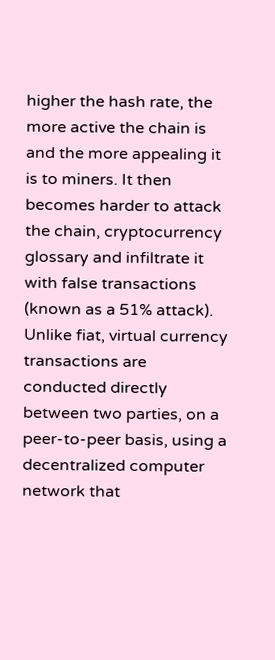higher the hash rate, the more active the chain is and the more appealing it is to miners. It then becomes harder to attack the chain, cryptocurrency glossary and infiltrate it with false transactions (known as a 51% attack). Unlike fiat, virtual currency transactions are conducted directly between two parties, on a peer-to-peer basis, using a decentralized computer network that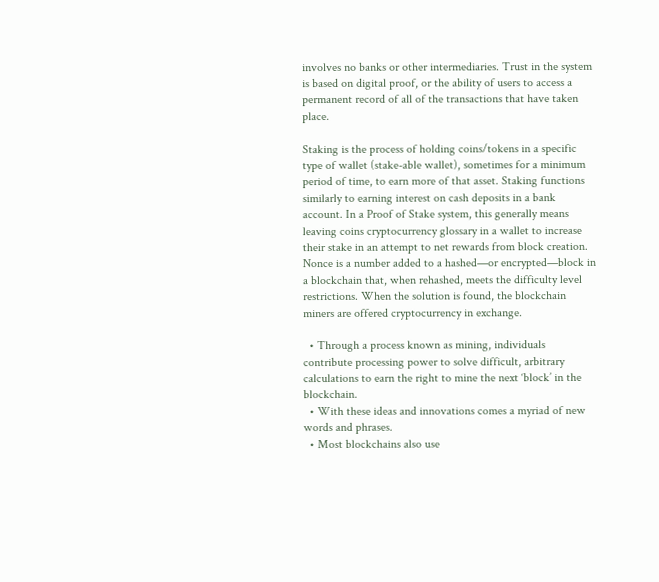involves no banks or other intermediaries. Trust in the system is based on digital proof, or the ability of users to access a permanent record of all of the transactions that have taken place.

Staking is the process of holding coins/tokens in a specific type of wallet (stake-able wallet), sometimes for a minimum period of time, to earn more of that asset. Staking functions similarly to earning interest on cash deposits in a bank account. In a Proof of Stake system, this generally means leaving coins cryptocurrency glossary in a wallet to increase their stake in an attempt to net rewards from block creation. Nonce is a number added to a hashed—or encrypted—block in a blockchain that, when rehashed, meets the difficulty level restrictions. When the solution is found, the blockchain miners are offered cryptocurrency in exchange.

  • Through a process known as mining, individuals contribute processing power to solve difficult, arbitrary calculations to earn the right to mine the next ‘block’ in the blockchain.
  • With these ideas and innovations comes a myriad of new words and phrases.
  • Most blockchains also use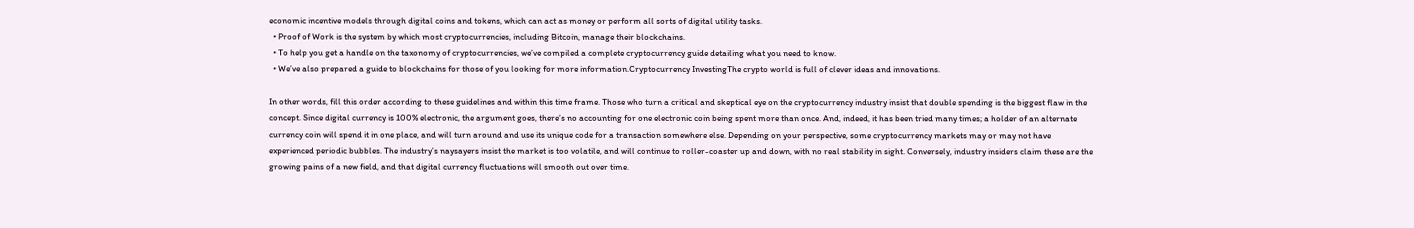economic incentive models through digital coins and tokens, which can act as money or perform all sorts of digital utility tasks.
  • Proof of Work is the system by which most cryptocurrencies, including Bitcoin, manage their blockchains.
  • To help you get a handle on the taxonomy of cryptocurrencies, we’ve compiled a complete cryptocurrency guide detailing what you need to know.
  • We’ve also prepared a guide to blockchains for those of you looking for more information.Cryptocurrency InvestingThe crypto world is full of clever ideas and innovations.

In other words, fill this order according to these guidelines and within this time frame. Those who turn a critical and skeptical eye on the cryptocurrency industry insist that double spending is the biggest flaw in the concept. Since digital currency is 100% electronic, the argument goes, there’s no accounting for one electronic coin being spent more than once. And, indeed, it has been tried many times; a holder of an alternate currency coin will spend it in one place, and will turn around and use its unique code for a transaction somewhere else. Depending on your perspective, some cryptocurrency markets may or may not have experienced periodic bubbles. The industry’s naysayers insist the market is too volatile, and will continue to roller-coaster up and down, with no real stability in sight. Conversely, industry insiders claim these are the growing pains of a new field, and that digital currency fluctuations will smooth out over time.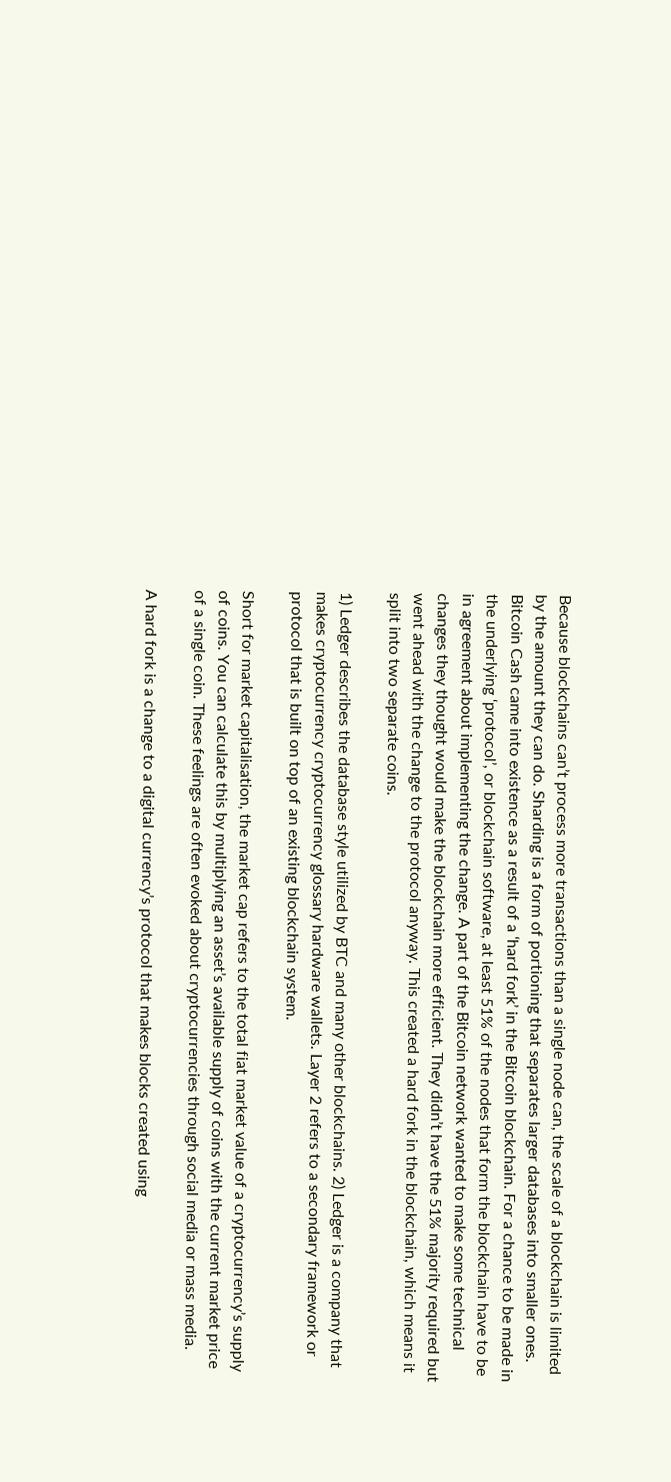Because blockchains can’t process more transactions than a single node can, the scale of a blockchain is limited by the amount they can do. Sharding is a form of portioning that separates larger databases into smaller ones. Bitcoin Cash came into existence as a result of a ‘hard fork’ in the Bitcoin blockchain. For a chance to be made in the underlying ‘protocol’, or blockchain software, at least 51% of the nodes that form the blockchain have to be in agreement about implementing the change. A part of the Bitcoin network wanted to make some technical changes they thought would make the blockchain more efficient. They didn’t have the 51% majority required but went ahead with the change to the protocol anyway. This created a hard fork in the blockchain, which means it split into two separate coins.

1) Ledger describes the database style utilized by BTC and many other blockchains. 2) Ledger is a company that makes cryptocurrency cryptocurrency glossary hardware wallets. Layer 2 refers to a secondary framework or protocol that is built on top of an existing blockchain system.

Short for market capitalisation, the market cap refers to the total fiat market value of a cryptocurrency’s supply of coins. You can calculate this by multiplying an asset’s available supply of coins with the current market price of a single coin. These feelings are often evoked about cryptocurrencies through social media or mass media.

A hard fork is a change to a digital currency’s protocol that makes blocks created using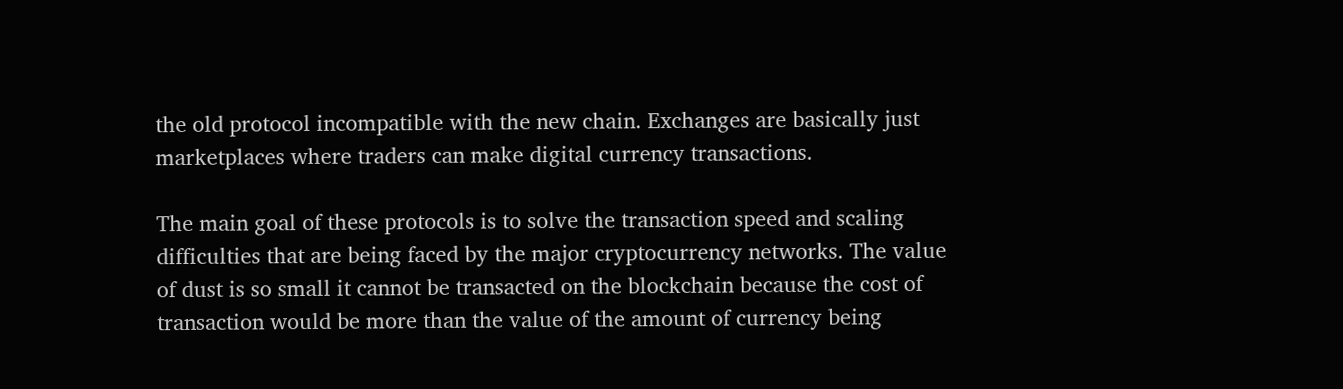the old protocol incompatible with the new chain. Exchanges are basically just marketplaces where traders can make digital currency transactions.

The main goal of these protocols is to solve the transaction speed and scaling difficulties that are being faced by the major cryptocurrency networks. The value of dust is so small it cannot be transacted on the blockchain because the cost of transaction would be more than the value of the amount of currency being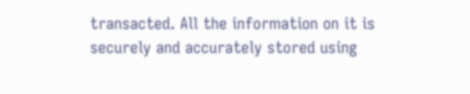transacted. All the information on it is securely and accurately stored using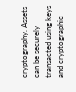cryptography. Assets can be securely transacted using keys and cryptographic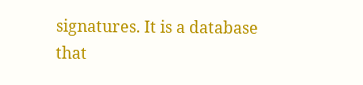signatures. It is a database that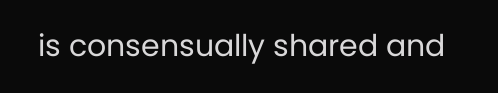is consensually shared and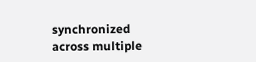synchronized across multiple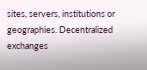sites, servers, institutions or geographies. Decentralized exchanges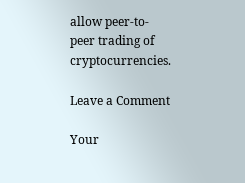allow peer-to-peer trading of cryptocurrencies.

Leave a Comment

Your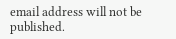email address will not be published.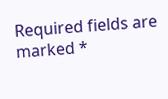Required fields are marked *